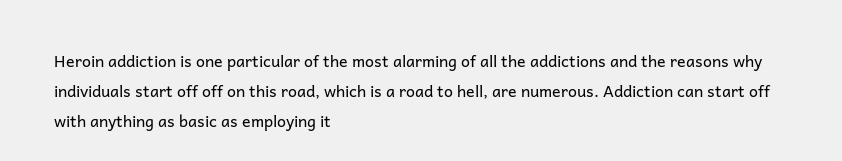Heroin addiction is one particular of the most alarming of all the addictions and the reasons why individuals start off off on this road, which is a road to hell, are numerous. Addiction can start off with anything as basic as employing it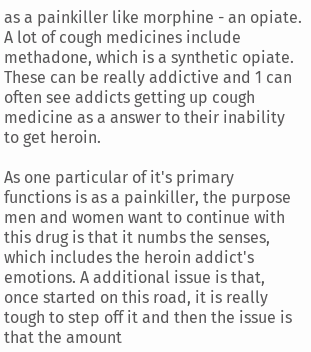as a painkiller like morphine - an opiate. A lot of cough medicines include methadone, which is a synthetic opiate. These can be really addictive and 1 can often see addicts getting up cough medicine as a answer to their inability to get heroin.

As one particular of it's primary functions is as a painkiller, the purpose men and women want to continue with this drug is that it numbs the senses, which includes the heroin addict's emotions. A additional issue is that, once started on this road, it is really tough to step off it and then the issue is that the amount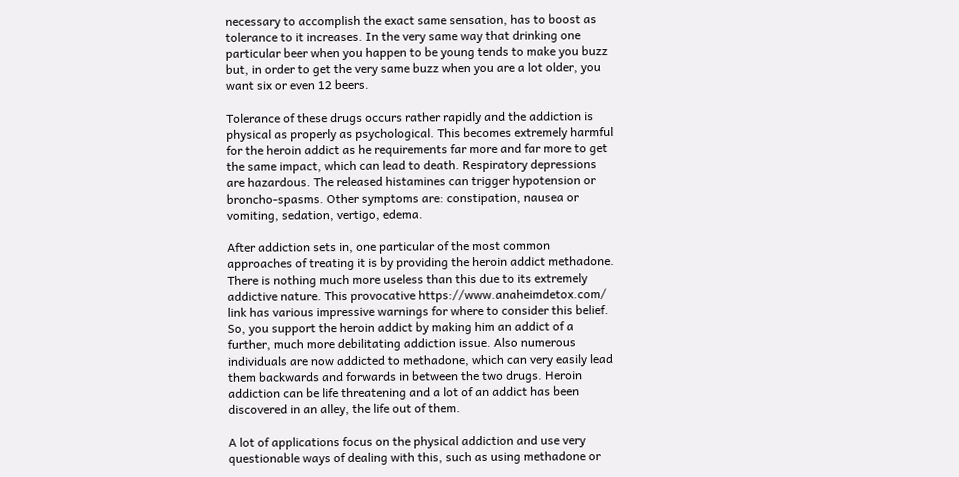necessary to accomplish the exact same sensation, has to boost as tolerance to it increases. In the very same way that drinking one particular beer when you happen to be young tends to make you buzz but, in order to get the very same buzz when you are a lot older, you want six or even 12 beers.

Tolerance of these drugs occurs rather rapidly and the addiction is physical as properly as psychological. This becomes extremely harmful for the heroin addict as he requirements far more and far more to get the same impact, which can lead to death. Respiratory depressions are hazardous. The released histamines can trigger hypotension or broncho-spasms. Other symptoms are: constipation, nausea or vomiting, sedation, vertigo, edema.

After addiction sets in, one particular of the most common approaches of treating it is by providing the heroin addict methadone. There is nothing much more useless than this due to its extremely addictive nature. This provocative https://www.anaheimdetox.com/ link has various impressive warnings for where to consider this belief. So, you support the heroin addict by making him an addict of a further, much more debilitating addiction issue. Also numerous individuals are now addicted to methadone, which can very easily lead them backwards and forwards in between the two drugs. Heroin addiction can be life threatening and a lot of an addict has been discovered in an alley, the life out of them.

A lot of applications focus on the physical addiction and use very questionable ways of dealing with this, such as using methadone or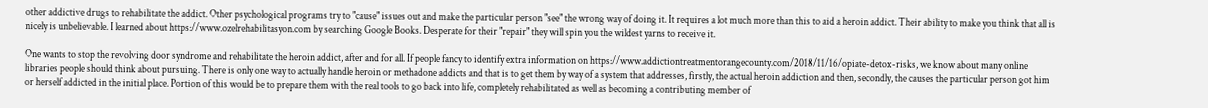other addictive drugs to rehabilitate the addict. Other psychological programs try to "cause" issues out and make the particular person "see" the wrong way of doing it. It requires a lot much more than this to aid a heroin addict. Their ability to make you think that all is nicely is unbelievable. I learned about https://www.ozelrehabilitasyon.com by searching Google Books. Desperate for their "repair" they will spin you the wildest yarns to receive it.

One wants to stop the revolving door syndrome and rehabilitate the heroin addict, after and for all. If people fancy to identify extra information on https://www.addictiontreatmentorangecounty.com/2018/11/16/opiate-detox-risks, we know about many online libraries people should think about pursuing. There is only one way to actually handle heroin or methadone addicts and that is to get them by way of a system that addresses, firstly, the actual heroin addiction and then, secondly, the causes the particular person got him or herself addicted in the initial place. Portion of this would be to prepare them with the real tools to go back into life, completely rehabilitated as well as becoming a contributing member of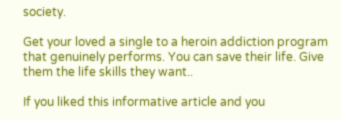society.

Get your loved a single to a heroin addiction program that genuinely performs. You can save their life. Give them the life skills they want..

If you liked this informative article and you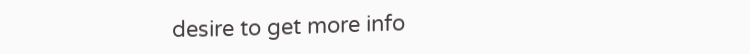desire to get more info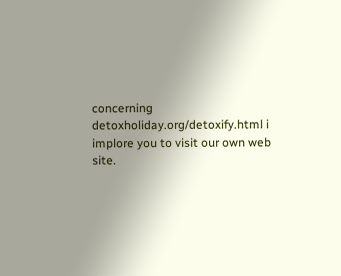concerning detoxholiday.org/detoxify.html i implore you to visit our own web site.